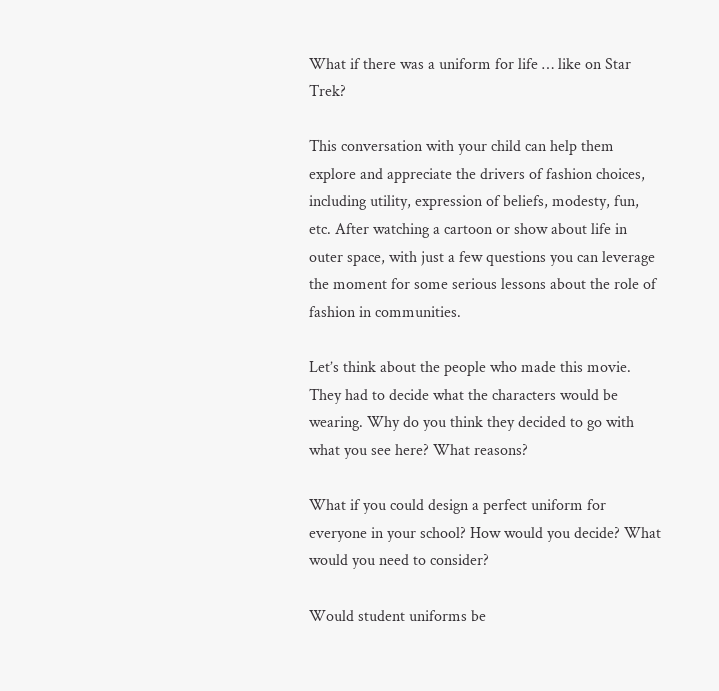What if there was a uniform for life … like on Star Trek?

This conversation with your child can help them explore and appreciate the drivers of fashion choices, including utility, expression of beliefs, modesty, fun, etc. After watching a cartoon or show about life in outer space, with just a few questions you can leverage the moment for some serious lessons about the role of fashion in communities.

Let’s think about the people who made this movie. They had to decide what the characters would be wearing. Why do you think they decided to go with what you see here? What reasons?

What if you could design a perfect uniform for everyone in your school? How would you decide? What would you need to consider?

Would student uniforms be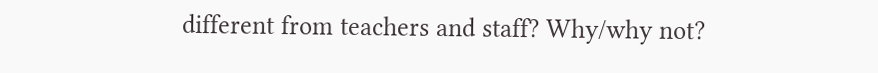different from teachers and staff? Why/why not?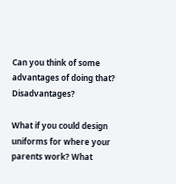Can you think of some advantages of doing that? Disadvantages?

What if you could design uniforms for where your parents work? What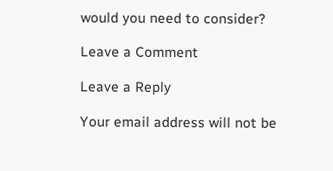would you need to consider?

Leave a Comment

Leave a Reply

Your email address will not be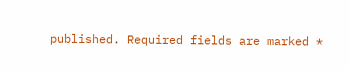published. Required fields are marked *